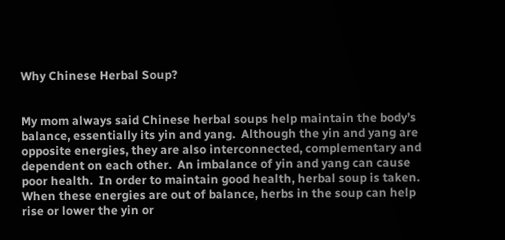Why Chinese Herbal Soup?


My mom always said Chinese herbal soups help maintain the body’s balance, essentially its yin and yang.  Although the yin and yang are opposite energies, they are also interconnected, complementary and dependent on each other.  An imbalance of yin and yang can cause poor health.  In order to maintain good health, herbal soup is taken. When these energies are out of balance, herbs in the soup can help rise or lower the yin or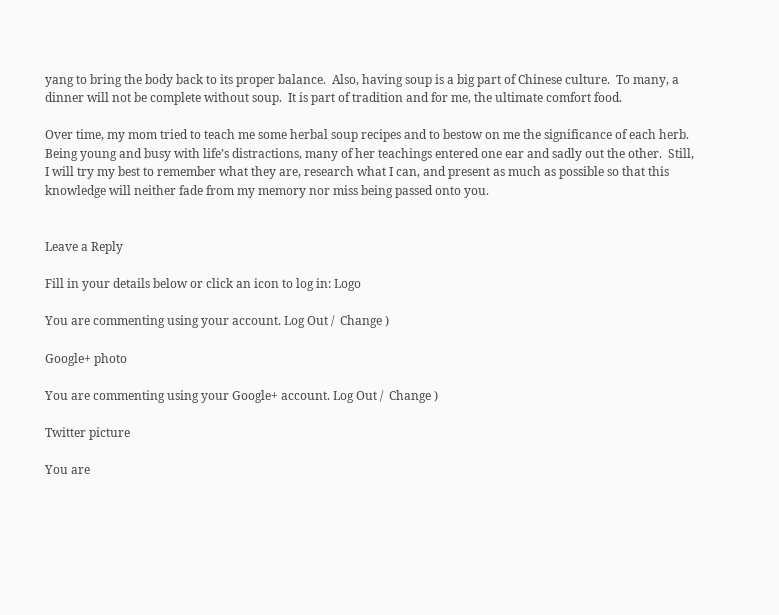yang to bring the body back to its proper balance.  Also, having soup is a big part of Chinese culture.  To many, a dinner will not be complete without soup.  It is part of tradition and for me, the ultimate comfort food.

Over time, my mom tried to teach me some herbal soup recipes and to bestow on me the significance of each herb.  Being young and busy with life’s distractions, many of her teachings entered one ear and sadly out the other.  Still, I will try my best to remember what they are, research what I can, and present as much as possible so that this knowledge will neither fade from my memory nor miss being passed onto you.


Leave a Reply

Fill in your details below or click an icon to log in: Logo

You are commenting using your account. Log Out /  Change )

Google+ photo

You are commenting using your Google+ account. Log Out /  Change )

Twitter picture

You are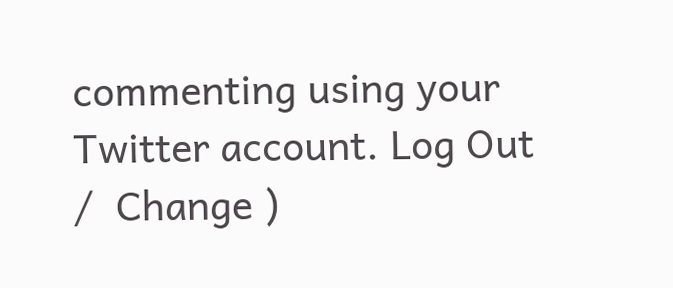commenting using your Twitter account. Log Out /  Change )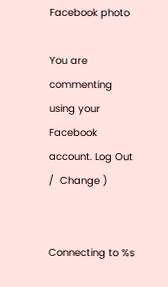Facebook photo

You are commenting using your Facebook account. Log Out /  Change )


Connecting to %s